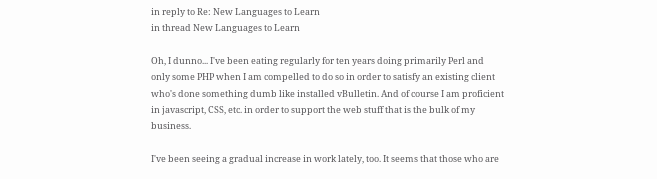in reply to Re: New Languages to Learn
in thread New Languages to Learn

Oh, I dunno... I've been eating regularly for ten years doing primarily Perl and only some PHP when I am compelled to do so in order to satisfy an existing client who's done something dumb like installed vBulletin. And of course I am proficient in javascript, CSS, etc. in order to support the web stuff that is the bulk of my business.

I've been seeing a gradual increase in work lately, too. It seems that those who are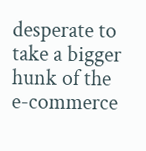desperate to take a bigger hunk of the e-commerce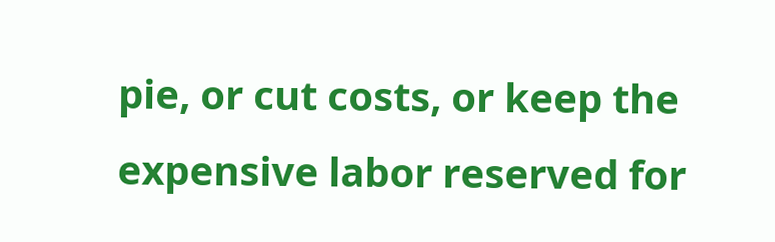pie, or cut costs, or keep the expensive labor reserved for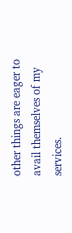other things are eager to avail themselves of my services.